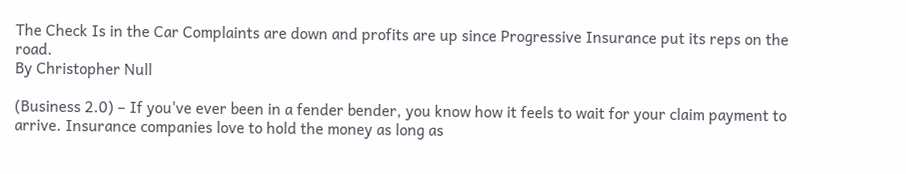The Check Is in the Car Complaints are down and profits are up since Progressive Insurance put its reps on the road.
By Christopher Null

(Business 2.0) – If you've ever been in a fender bender, you know how it feels to wait for your claim payment to arrive. Insurance companies love to hold the money as long as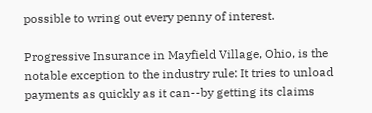possible to wring out every penny of interest.

Progressive Insurance in Mayfield Village, Ohio, is the notable exception to the industry rule: It tries to unload payments as quickly as it can--by getting its claims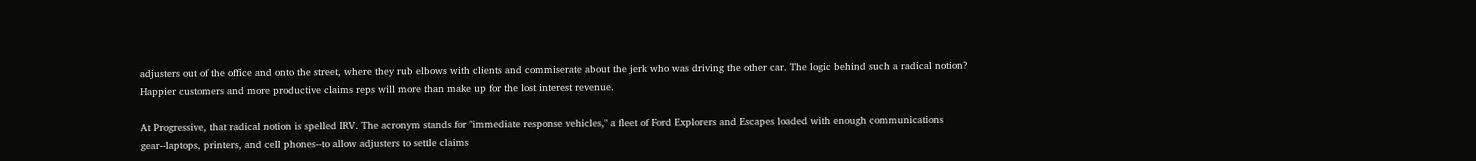adjusters out of the office and onto the street, where they rub elbows with clients and commiserate about the jerk who was driving the other car. The logic behind such a radical notion? Happier customers and more productive claims reps will more than make up for the lost interest revenue.

At Progressive, that radical notion is spelled IRV. The acronym stands for "immediate response vehicles," a fleet of Ford Explorers and Escapes loaded with enough communications gear--laptops, printers, and cell phones--to allow adjusters to settle claims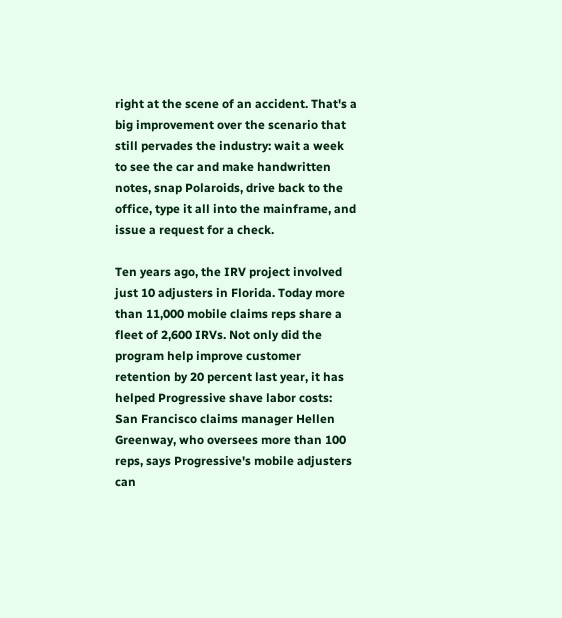right at the scene of an accident. That's a big improvement over the scenario that still pervades the industry: wait a week to see the car and make handwritten notes, snap Polaroids, drive back to the office, type it all into the mainframe, and issue a request for a check.

Ten years ago, the IRV project involved just 10 adjusters in Florida. Today more than 11,000 mobile claims reps share a fleet of 2,600 IRVs. Not only did the program help improve customer retention by 20 percent last year, it has helped Progressive shave labor costs: San Francisco claims manager Hellen Greenway, who oversees more than 100 reps, says Progressive's mobile adjusters can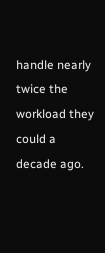handle nearly twice the workload they could a decade ago.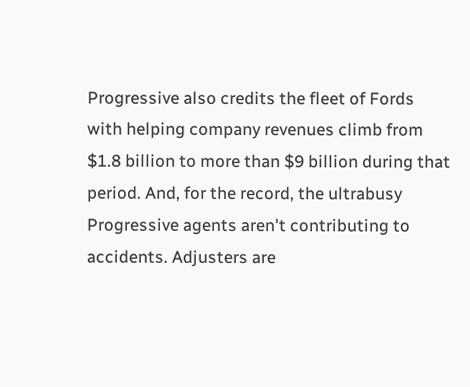Progressive also credits the fleet of Fords with helping company revenues climb from $1.8 billion to more than $9 billion during that period. And, for the record, the ultrabusy Progressive agents aren't contributing to accidents. Adjusters are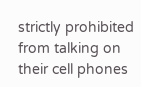strictly prohibited from talking on their cell phones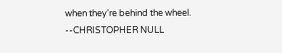when they're behind the wheel. --CHRISTOPHER NULL